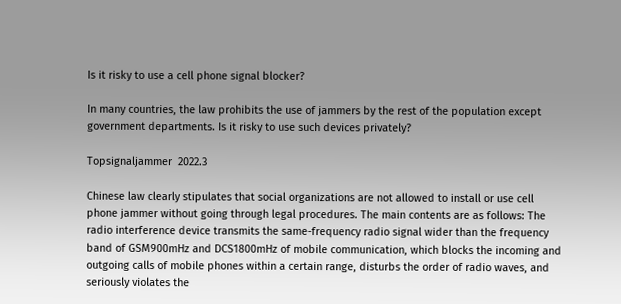Is it risky to use a cell phone signal blocker?

In many countries, the law prohibits the use of jammers by the rest of the population except government departments. Is it risky to use such devices privately?

Topsignaljammer  2022.3

Chinese law clearly stipulates that social organizations are not allowed to install or use cell phone jammer without going through legal procedures. The main contents are as follows: The radio interference device transmits the same-frequency radio signal wider than the frequency band of GSM900mHz and DCS1800mHz of mobile communication, which blocks the incoming and outgoing calls of mobile phones within a certain range, disturbs the order of radio waves, and seriously violates the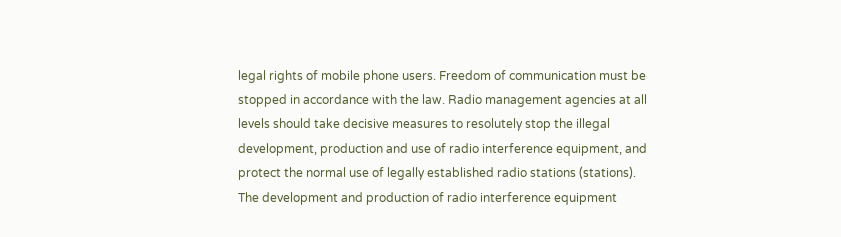legal rights of mobile phone users. Freedom of communication must be stopped in accordance with the law. Radio management agencies at all levels should take decisive measures to resolutely stop the illegal development, production and use of radio interference equipment, and protect the normal use of legally established radio stations (stations). The development and production of radio interference equipment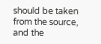should be taken from the source, and the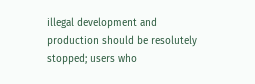illegal development and production should be resolutely stopped; users who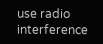use radio interference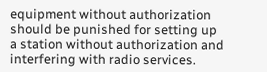equipment without authorization should be punished for setting up a station without authorization and interfering with radio services.